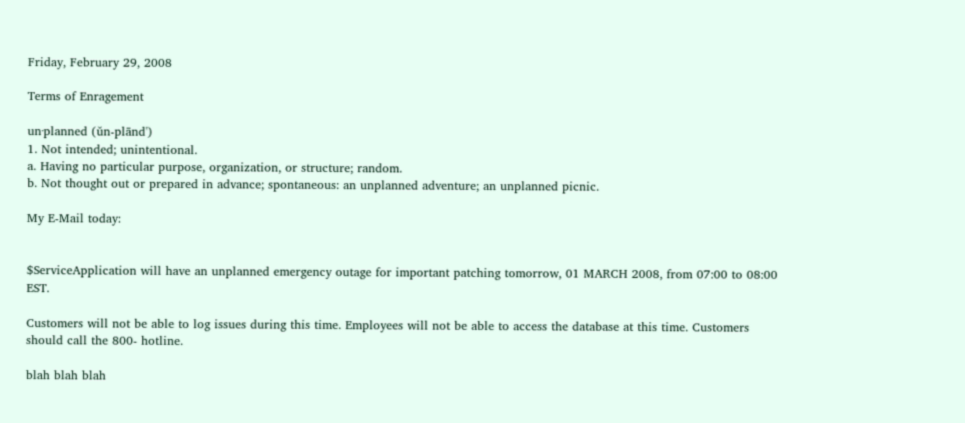Friday, February 29, 2008

Terms of Enragement

un·planned (ŭn-plānd')
1. Not intended; unintentional.
a. Having no particular purpose, organization, or structure; random.
b. Not thought out or prepared in advance; spontaneous: an unplanned adventure; an unplanned picnic.

My E-Mail today:


$ServiceApplication will have an unplanned emergency outage for important patching tomorrow, 01 MARCH 2008, from 07:00 to 08:00 EST.

Customers will not be able to log issues during this time. Employees will not be able to access the database at this time. Customers should call the 800- hotline.

blah blah blah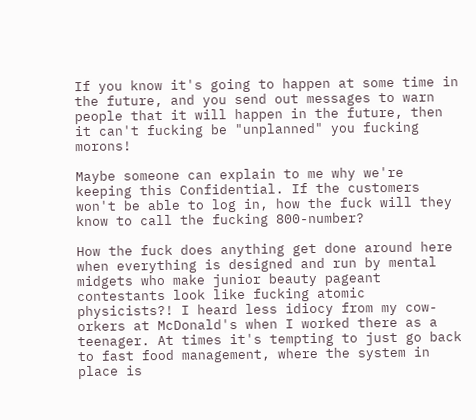If you know it's going to happen at some time in the future, and you send out messages to warn people that it will happen in the future, then it can't fucking be "unplanned" you fucking morons!

Maybe someone can explain to me why we're keeping this Confidential. If the customers won't be able to log in, how the fuck will they know to call the fucking 800-number?

How the fuck does anything get done around here when everything is designed and run by mental midgets who make junior beauty pageant contestants look like fucking atomic physicists?! I heard less idiocy from my cow-orkers at McDonald's when I worked there as a teenager. At times it's tempting to just go back to fast food management, where the system in place is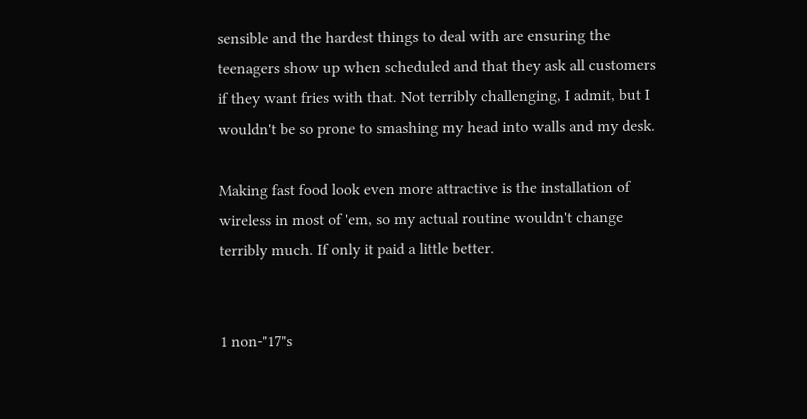sensible and the hardest things to deal with are ensuring the teenagers show up when scheduled and that they ask all customers if they want fries with that. Not terribly challenging, I admit, but I wouldn't be so prone to smashing my head into walls and my desk.

Making fast food look even more attractive is the installation of wireless in most of 'em, so my actual routine wouldn't change terribly much. If only it paid a little better.


1 non-"17"s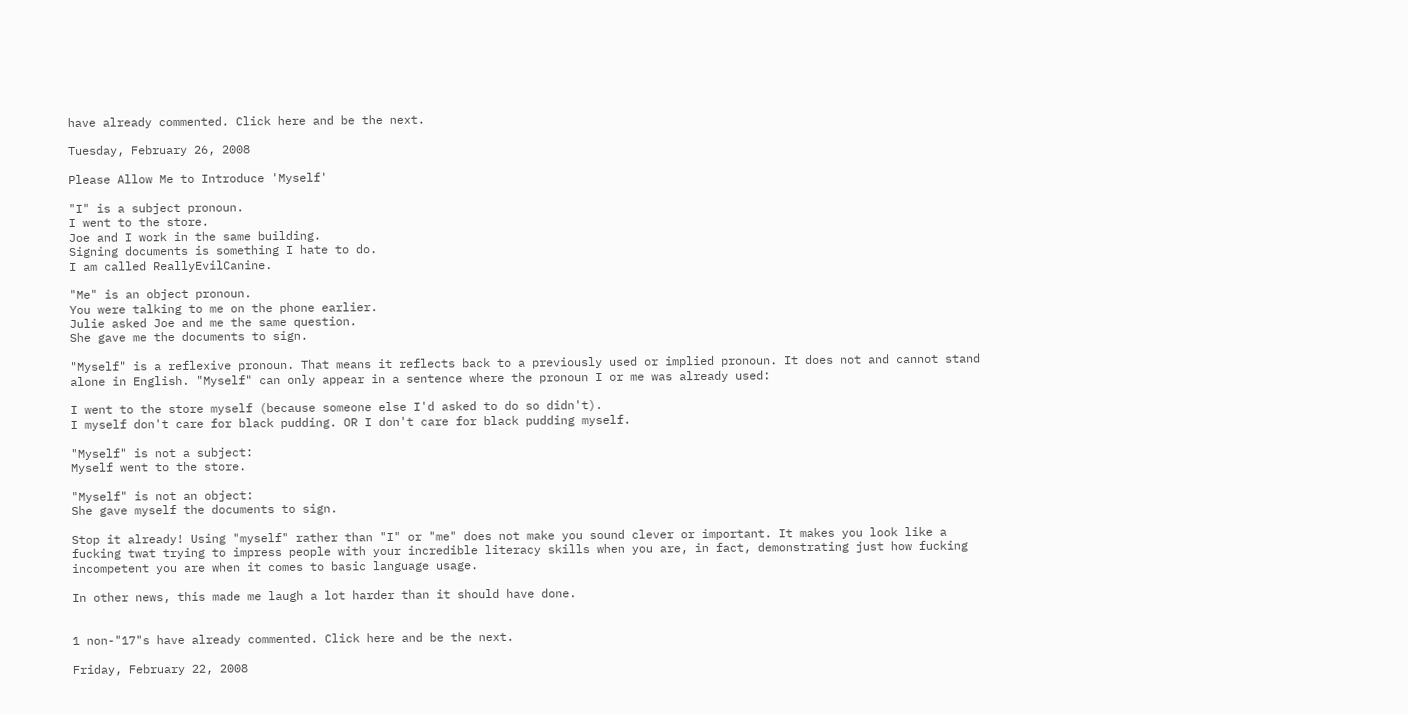have already commented. Click here and be the next.

Tuesday, February 26, 2008

Please Allow Me to Introduce 'Myself'

"I" is a subject pronoun.
I went to the store.
Joe and I work in the same building.
Signing documents is something I hate to do.
I am called ReallyEvilCanine.

"Me" is an object pronoun.
You were talking to me on the phone earlier.
Julie asked Joe and me the same question.
She gave me the documents to sign.

"Myself" is a reflexive pronoun. That means it reflects back to a previously used or implied pronoun. It does not and cannot stand alone in English. "Myself" can only appear in a sentence where the pronoun I or me was already used:

I went to the store myself (because someone else I'd asked to do so didn't).
I myself don't care for black pudding. OR I don't care for black pudding myself.

"Myself" is not a subject:
Myself went to the store.

"Myself" is not an object:
She gave myself the documents to sign.

Stop it already! Using "myself" rather than "I" or "me" does not make you sound clever or important. It makes you look like a fucking twat trying to impress people with your incredible literacy skills when you are, in fact, demonstrating just how fucking incompetent you are when it comes to basic language usage.

In other news, this made me laugh a lot harder than it should have done.


1 non-"17"s have already commented. Click here and be the next.

Friday, February 22, 2008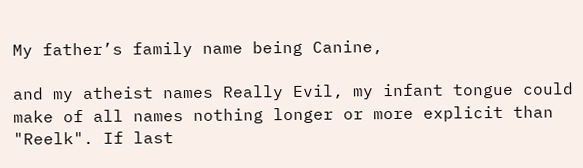My father’s family name being Canine,

and my atheist names Really Evil, my infant tongue could make of all names nothing longer or more explicit than "Reelk". If last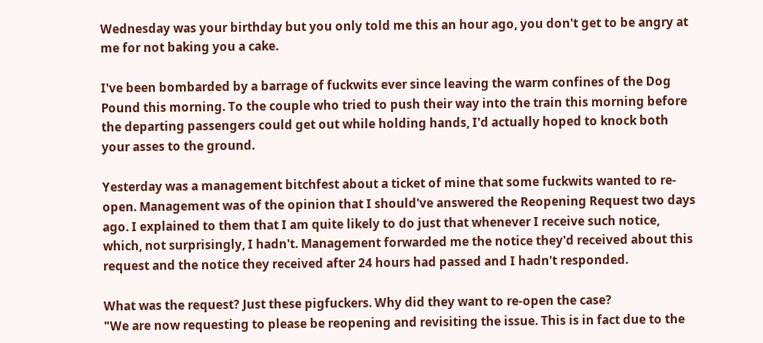Wednesday was your birthday but you only told me this an hour ago, you don't get to be angry at me for not baking you a cake.

I've been bombarded by a barrage of fuckwits ever since leaving the warm confines of the Dog Pound this morning. To the couple who tried to push their way into the train this morning before the departing passengers could get out while holding hands, I'd actually hoped to knock both your asses to the ground.

Yesterday was a management bitchfest about a ticket of mine that some fuckwits wanted to re-open. Management was of the opinion that I should've answered the Reopening Request two days ago. I explained to them that I am quite likely to do just that whenever I receive such notice, which, not surprisingly, I hadn't. Management forwarded me the notice they'd received about this request and the notice they received after 24 hours had passed and I hadn't responded.

What was the request? Just these pigfuckers. Why did they want to re-open the case?
"We are now requesting to please be reopening and revisiting the issue. This is in fact due to the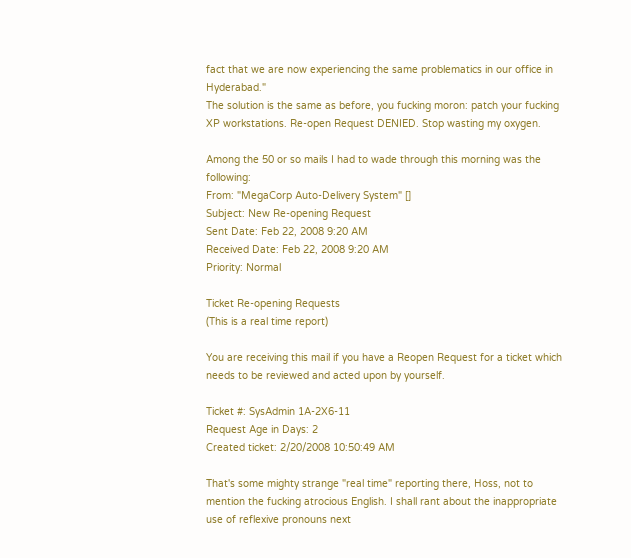fact that we are now experiencing the same problematics in our office in Hyderabad."
The solution is the same as before, you fucking moron: patch your fucking XP workstations. Re-open Request DENIED. Stop wasting my oxygen.

Among the 50 or so mails I had to wade through this morning was the following:
From: "MegaCorp Auto-Delivery System" []
Subject: New Re-opening Request
Sent Date: Feb 22, 2008 9:20 AM
Received Date: Feb 22, 2008 9:20 AM
Priority: Normal

Ticket Re-opening Requests
(This is a real time report)

You are receiving this mail if you have a Reopen Request for a ticket which needs to be reviewed and acted upon by yourself.

Ticket #: SysAdmin 1A-2X6-11
Request Age in Days: 2
Created ticket: 2/20/2008 10:50:49 AM

That's some mighty strange "real time" reporting there, Hoss, not to mention the fucking atrocious English. I shall rant about the inappropriate use of reflexive pronouns next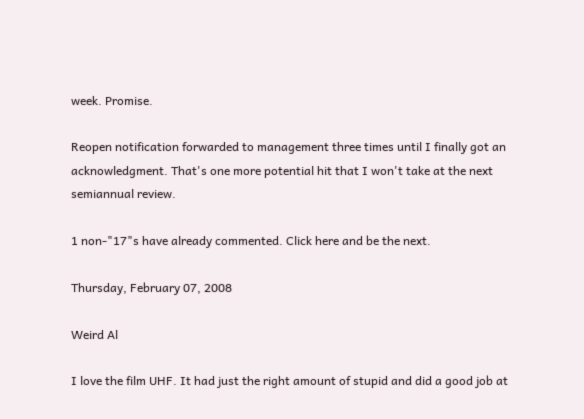week. Promise.

Reopen notification forwarded to management three times until I finally got an acknowledgment. That's one more potential hit that I won't take at the next semiannual review.

1 non-"17"s have already commented. Click here and be the next.

Thursday, February 07, 2008

Weird Al

I love the film UHF. It had just the right amount of stupid and did a good job at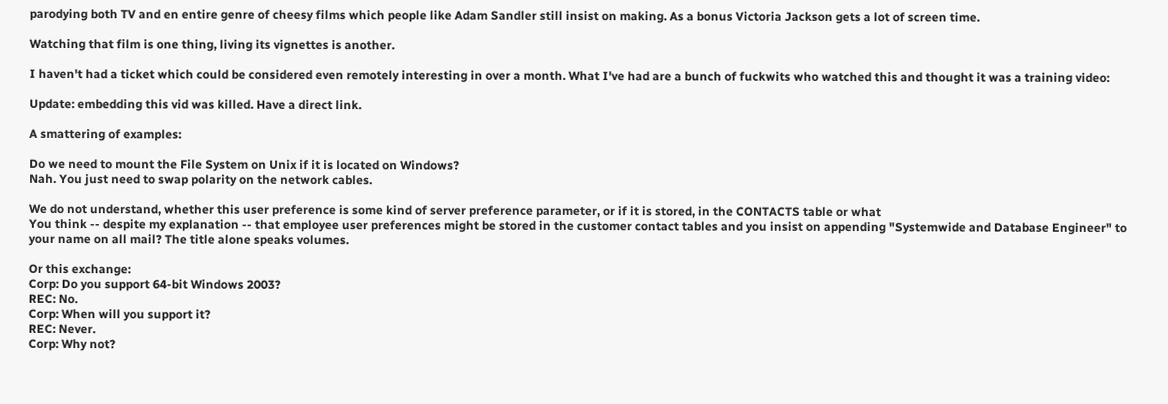parodying both TV and en entire genre of cheesy films which people like Adam Sandler still insist on making. As a bonus Victoria Jackson gets a lot of screen time.

Watching that film is one thing, living its vignettes is another.

I haven't had a ticket which could be considered even remotely interesting in over a month. What I've had are a bunch of fuckwits who watched this and thought it was a training video:

Update: embedding this vid was killed. Have a direct link.

A smattering of examples:

Do we need to mount the File System on Unix if it is located on Windows?
Nah. You just need to swap polarity on the network cables.

We do not understand, whether this user preference is some kind of server preference parameter, or if it is stored, in the CONTACTS table or what
You think -- despite my explanation -- that employee user preferences might be stored in the customer contact tables and you insist on appending "Systemwide and Database Engineer" to your name on all mail? The title alone speaks volumes.

Or this exchange:
Corp: Do you support 64-bit Windows 2003?
REC: No.
Corp: When will you support it?
REC: Never.
Corp: Why not?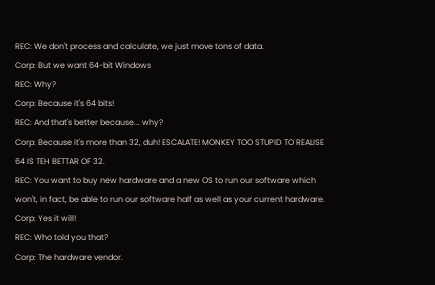REC: We don't process and calculate, we just move tons of data.
Corp: But we want 64-bit Windows
REC: Why?
Corp: Because it's 64 bits!
REC: And that's better because... why?
Corp: Because it's more than 32, duh! ESCALATE! MONKEY TOO STUPID TO REALISE 64 IS TEH BETTAR OF 32.
REC: You want to buy new hardware and a new OS to run our software which won't, in fact, be able to run our software half as well as your current hardware.
Corp: Yes it will!
REC: Who told you that?
Corp: The hardware vendor.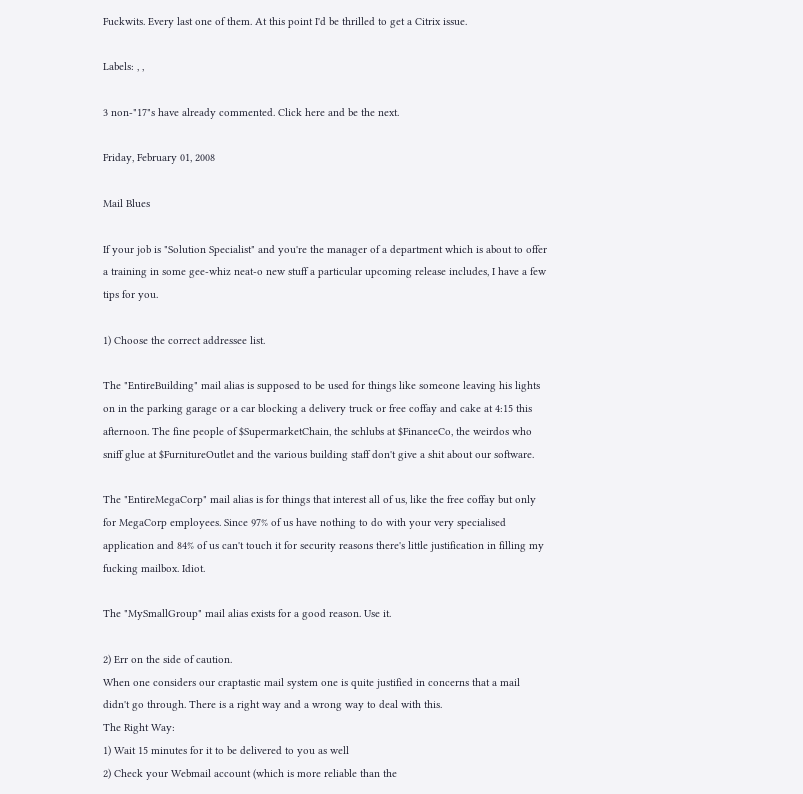Fuckwits. Every last one of them. At this point I'd be thrilled to get a Citrix issue.

Labels: , ,

3 non-"17"s have already commented. Click here and be the next.

Friday, February 01, 2008

Mail Blues

If your job is "Solution Specialist" and you're the manager of a department which is about to offer a training in some gee-whiz neat-o new stuff a particular upcoming release includes, I have a few tips for you.

1) Choose the correct addressee list.

The "EntireBuilding" mail alias is supposed to be used for things like someone leaving his lights on in the parking garage or a car blocking a delivery truck or free coffay and cake at 4:15 this afternoon. The fine people of $SupermarketChain, the schlubs at $FinanceCo, the weirdos who sniff glue at $FurnitureOutlet and the various building staff don't give a shit about our software.

The "EntireMegaCorp" mail alias is for things that interest all of us, like the free coffay but only for MegaCorp employees. Since 97% of us have nothing to do with your very specialised application and 84% of us can't touch it for security reasons there's little justification in filling my fucking mailbox. Idiot.

The "MySmallGroup" mail alias exists for a good reason. Use it.

2) Err on the side of caution.
When one considers our craptastic mail system one is quite justified in concerns that a mail didn't go through. There is a right way and a wrong way to deal with this.
The Right Way:
1) Wait 15 minutes for it to be delivered to you as well
2) Check your Webmail account (which is more reliable than the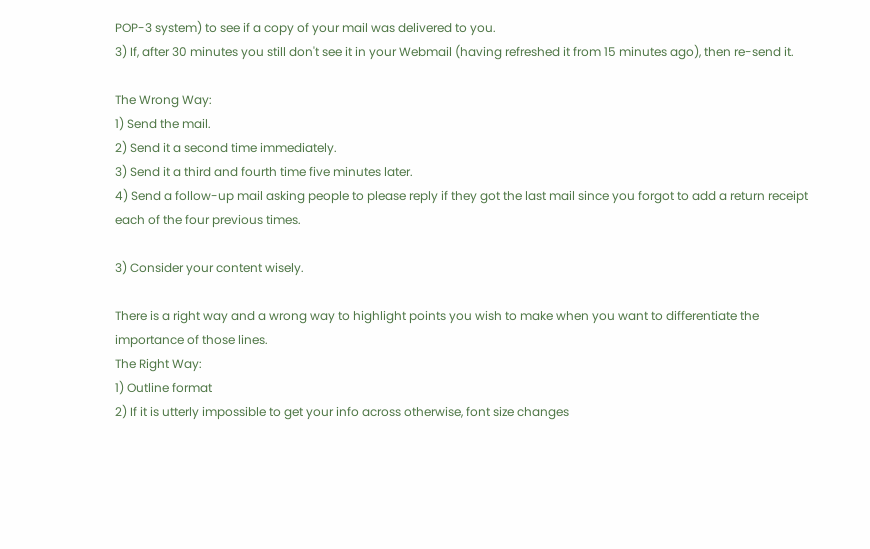POP-3 system) to see if a copy of your mail was delivered to you.
3) If, after 30 minutes you still don't see it in your Webmail (having refreshed it from 15 minutes ago), then re-send it.

The Wrong Way:
1) Send the mail.
2) Send it a second time immediately.
3) Send it a third and fourth time five minutes later.
4) Send a follow-up mail asking people to please reply if they got the last mail since you forgot to add a return receipt each of the four previous times.

3) Consider your content wisely.

There is a right way and a wrong way to highlight points you wish to make when you want to differentiate the importance of those lines.
The Right Way:
1) Outline format
2) If it is utterly impossible to get your info across otherwise, font size changes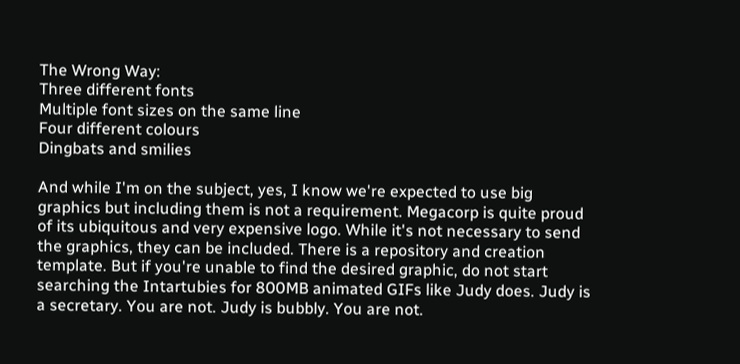The Wrong Way:
Three different fonts
Multiple font sizes on the same line
Four different colours
Dingbats and smilies

And while I'm on the subject, yes, I know we're expected to use big graphics but including them is not a requirement. Megacorp is quite proud of its ubiquitous and very expensive logo. While it's not necessary to send the graphics, they can be included. There is a repository and creation template. But if you're unable to find the desired graphic, do not start searching the Intartubies for 800MB animated GIFs like Judy does. Judy is a secretary. You are not. Judy is bubbly. You are not.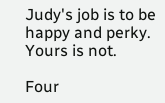Judy's job is to be happy and perky. Yours is not.

Four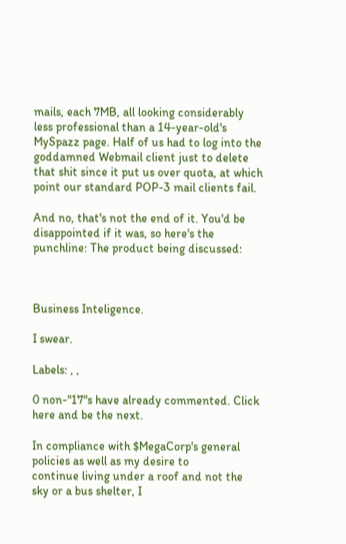mails, each 7MB, all looking considerably less professional than a 14-year-old's MySpazz page. Half of us had to log into the goddamned Webmail client just to delete that shit since it put us over quota, at which point our standard POP-3 mail clients fail.

And no, that's not the end of it. You'd be disappointed if it was, so here's the punchline: The product being discussed:



Business Inteligence.

I swear.

Labels: , ,

0 non-"17"s have already commented. Click here and be the next.

In compliance with $MegaCorp's general policies as well as my desire to
continue living under a roof and not the sky or a bus shelter, I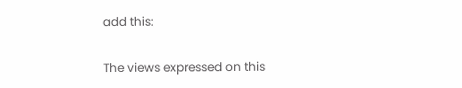add this:

The views expressed on this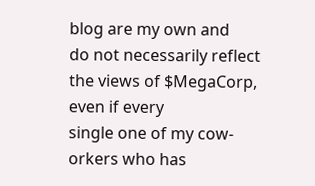blog are my own and
do not necessarily reflect the views of $MegaCorp, even if every
single one of my cow-orkers who has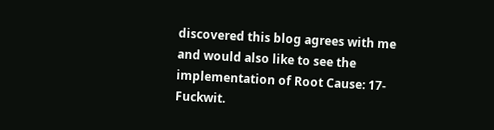discovered this blog agrees with me
and would also like to see the implementation of Root Cause: 17-Fuckwit.